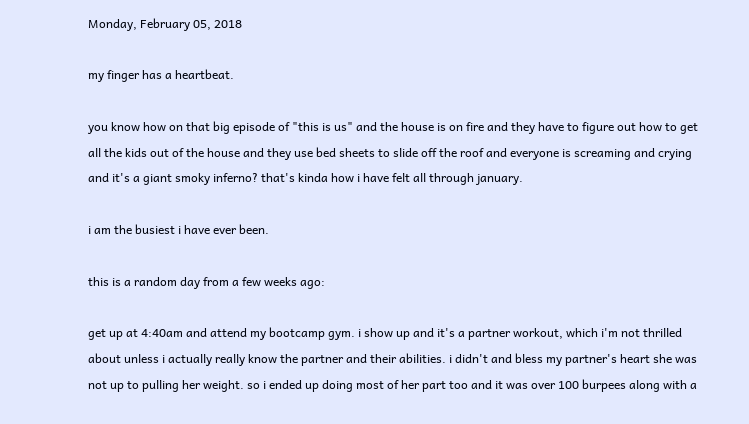Monday, February 05, 2018

my finger has a heartbeat.

you know how on that big episode of "this is us" and the house is on fire and they have to figure out how to get all the kids out of the house and they use bed sheets to slide off the roof and everyone is screaming and crying and it's a giant smoky inferno? that's kinda how i have felt all through january.

i am the busiest i have ever been.

this is a random day from a few weeks ago:

get up at 4:40am and attend my bootcamp gym. i show up and it's a partner workout, which i'm not thrilled about unless i actually really know the partner and their abilities. i didn't and bless my partner's heart she was not up to pulling her weight. so i ended up doing most of her part too and it was over 100 burpees along with a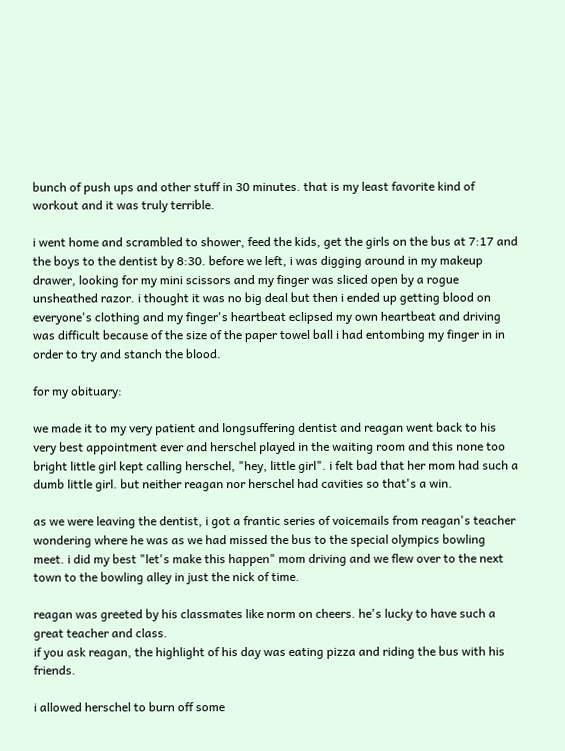bunch of push ups and other stuff in 30 minutes. that is my least favorite kind of workout and it was truly terrible.

i went home and scrambled to shower, feed the kids, get the girls on the bus at 7:17 and the boys to the dentist by 8:30. before we left, i was digging around in my makeup drawer, looking for my mini scissors and my finger was sliced open by a rogue unsheathed razor. i thought it was no big deal but then i ended up getting blood on everyone's clothing and my finger's heartbeat eclipsed my own heartbeat and driving was difficult because of the size of the paper towel ball i had entombing my finger in in order to try and stanch the blood.

for my obituary:

we made it to my very patient and longsuffering dentist and reagan went back to his very best appointment ever and herschel played in the waiting room and this none too bright little girl kept calling herschel, "hey, little girl". i felt bad that her mom had such a dumb little girl. but neither reagan nor herschel had cavities so that's a win.

as we were leaving the dentist, i got a frantic series of voicemails from reagan's teacher wondering where he was as we had missed the bus to the special olympics bowling meet. i did my best "let's make this happen" mom driving and we flew over to the next town to the bowling alley in just the nick of time.

reagan was greeted by his classmates like norm on cheers. he's lucky to have such a great teacher and class.
if you ask reagan, the highlight of his day was eating pizza and riding the bus with his friends.

i allowed herschel to burn off some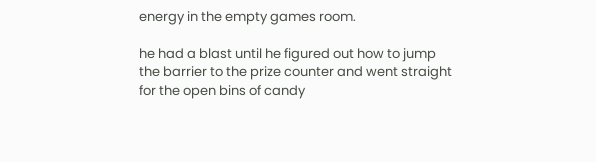energy in the empty games room.

he had a blast until he figured out how to jump the barrier to the prize counter and went straight for the open bins of candy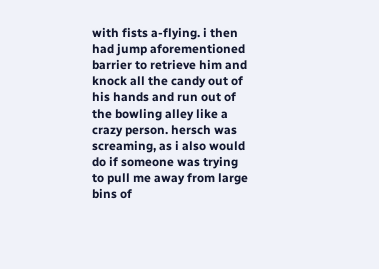with fists a-flying. i then had jump aforementioned barrier to retrieve him and knock all the candy out of his hands and run out of the bowling alley like a crazy person. hersch was screaming, as i also would do if someone was trying to pull me away from large bins of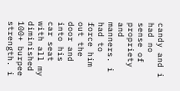candy and i had no sense of propriety and manners. i had to force him out the door and into his car seat with all my diminished 100+ burpee strength. i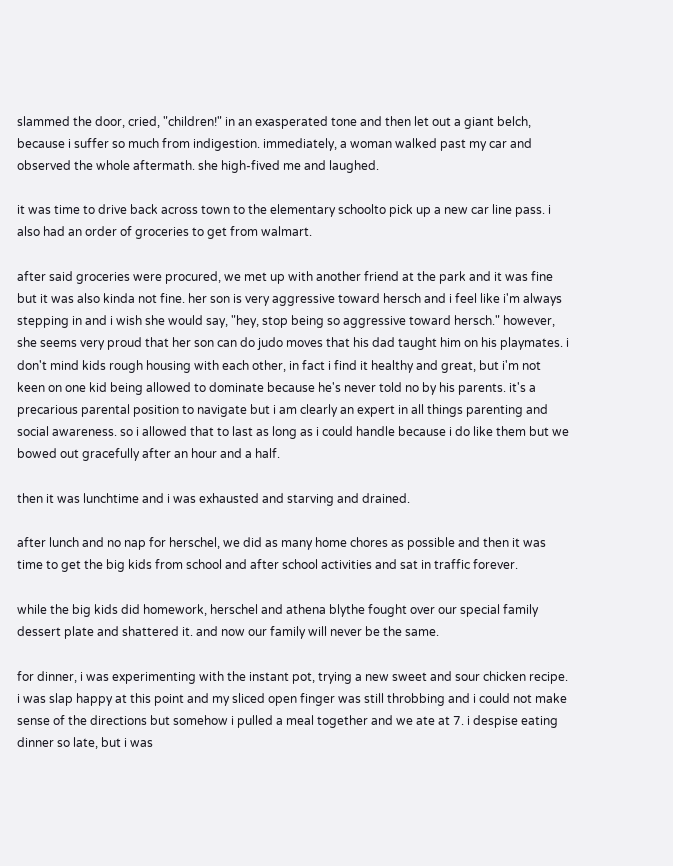slammed the door, cried, "children!" in an exasperated tone and then let out a giant belch, because i suffer so much from indigestion. immediately, a woman walked past my car and observed the whole aftermath. she high-fived me and laughed.

it was time to drive back across town to the elementary schoolto pick up a new car line pass. i also had an order of groceries to get from walmart.

after said groceries were procured, we met up with another friend at the park and it was fine but it was also kinda not fine. her son is very aggressive toward hersch and i feel like i'm always stepping in and i wish she would say, "hey, stop being so aggressive toward hersch." however, she seems very proud that her son can do judo moves that his dad taught him on his playmates. i don't mind kids rough housing with each other, in fact i find it healthy and great, but i'm not keen on one kid being allowed to dominate because he's never told no by his parents. it's a precarious parental position to navigate but i am clearly an expert in all things parenting and social awareness. so i allowed that to last as long as i could handle because i do like them but we bowed out gracefully after an hour and a half.

then it was lunchtime and i was exhausted and starving and drained.

after lunch and no nap for herschel, we did as many home chores as possible and then it was time to get the big kids from school and after school activities and sat in traffic forever.

while the big kids did homework, herschel and athena blythe fought over our special family dessert plate and shattered it. and now our family will never be the same.

for dinner, i was experimenting with the instant pot, trying a new sweet and sour chicken recipe. i was slap happy at this point and my sliced open finger was still throbbing and i could not make sense of the directions but somehow i pulled a meal together and we ate at 7. i despise eating dinner so late, but i was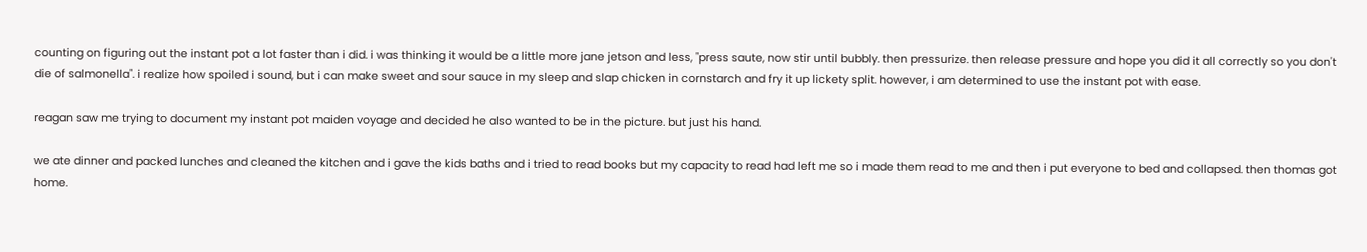counting on figuring out the instant pot a lot faster than i did. i was thinking it would be a little more jane jetson and less, "press saute, now stir until bubbly. then pressurize. then release pressure and hope you did it all correctly so you don't die of salmonella". i realize how spoiled i sound, but i can make sweet and sour sauce in my sleep and slap chicken in cornstarch and fry it up lickety split. however, i am determined to use the instant pot with ease.

reagan saw me trying to document my instant pot maiden voyage and decided he also wanted to be in the picture. but just his hand.

we ate dinner and packed lunches and cleaned the kitchen and i gave the kids baths and i tried to read books but my capacity to read had left me so i made them read to me and then i put everyone to bed and collapsed. then thomas got home.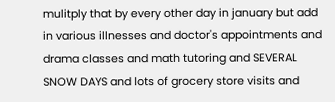mulitply that by every other day in january but add in various illnesses and doctor's appointments and drama classes and math tutoring and SEVERAL SNOW DAYS and lots of grocery store visits and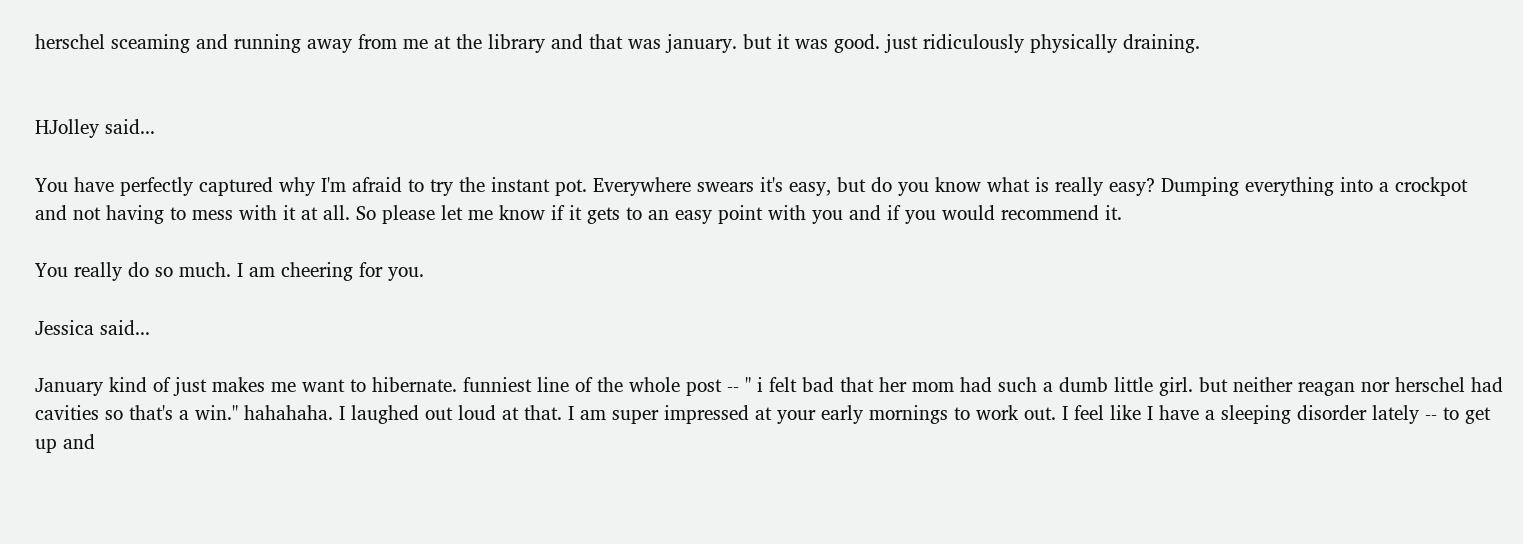herschel sceaming and running away from me at the library and that was january. but it was good. just ridiculously physically draining.


HJolley said...

You have perfectly captured why I'm afraid to try the instant pot. Everywhere swears it's easy, but do you know what is really easy? Dumping everything into a crockpot and not having to mess with it at all. So please let me know if it gets to an easy point with you and if you would recommend it.

You really do so much. I am cheering for you.

Jessica said...

January kind of just makes me want to hibernate. funniest line of the whole post -- " i felt bad that her mom had such a dumb little girl. but neither reagan nor herschel had cavities so that's a win." hahahaha. I laughed out loud at that. I am super impressed at your early mornings to work out. I feel like I have a sleeping disorder lately -- to get up and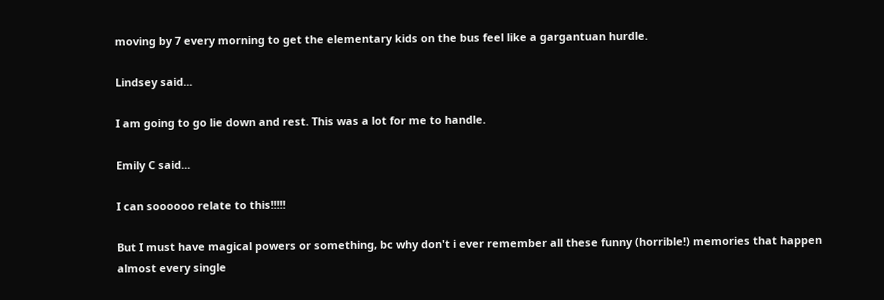moving by 7 every morning to get the elementary kids on the bus feel like a gargantuan hurdle.

Lindsey said...

I am going to go lie down and rest. This was a lot for me to handle.

Emily C said...

I can soooooo relate to this!!!!!

But I must have magical powers or something, bc why don't i ever remember all these funny (horrible!) memories that happen almost every single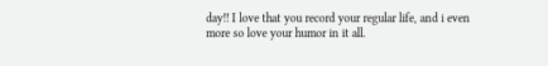day!! I love that you record your regular life, and i even more so love your humor in it all.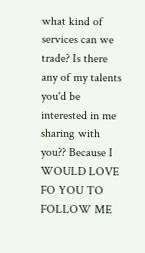what kind of services can we trade? Is there any of my talents you'd be interested in me sharing with you?? Because I WOULD LOVE FO YOU TO FOLLOW ME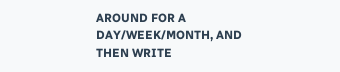AROUND FOR A DAY/WEEK/MONTH, AND THEN WRITE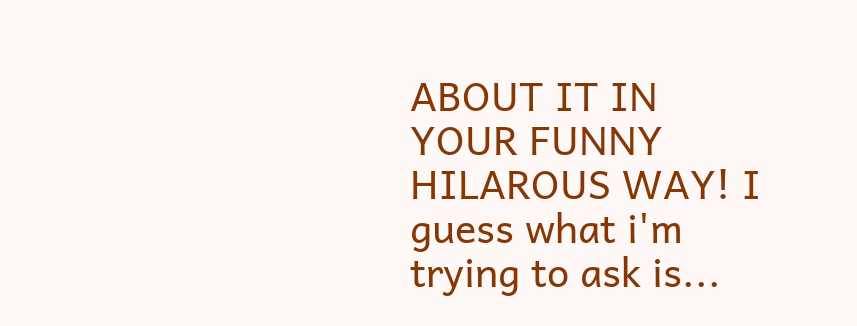ABOUT IT IN YOUR FUNNY HILAROUS WAY! I guess what i'm trying to ask is...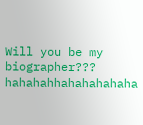Will you be my biographer??? hahahahhahahahahaha